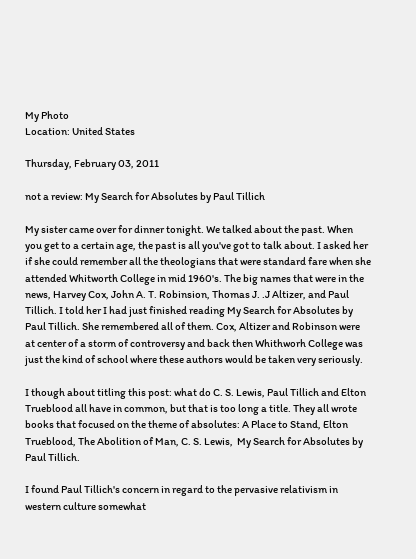My Photo
Location: United States

Thursday, February 03, 2011

not a review: My Search for Absolutes by Paul Tillich

My sister came over for dinner tonight. We talked about the past. When you get to a certain age, the past is all you've got to talk about. I asked her if she could remember all the theologians that were standard fare when she attended Whitworth College in mid 1960's. The big names that were in the news, Harvey Cox, John A. T. Robinsion, Thomas J. .J Altizer, and Paul Tillich. I told her I had just finished reading My Search for Absolutes by Paul Tillich. She remembered all of them. Cox, Altizer and Robinson were at center of a storm of controversy and back then Whithworh College was just the kind of school where these authors would be taken very seriously.

I though about titling this post: what do C. S. Lewis, Paul Tillich and Elton Trueblood all have in common, but that is too long a title. They all wrote books that focused on the theme of absolutes: A Place to Stand, Elton Trueblood, The Abolition of Man, C. S. Lewis,  My Search for Absolutes by Paul Tillich.

I found Paul Tillich's concern in regard to the pervasive relativism in western culture somewhat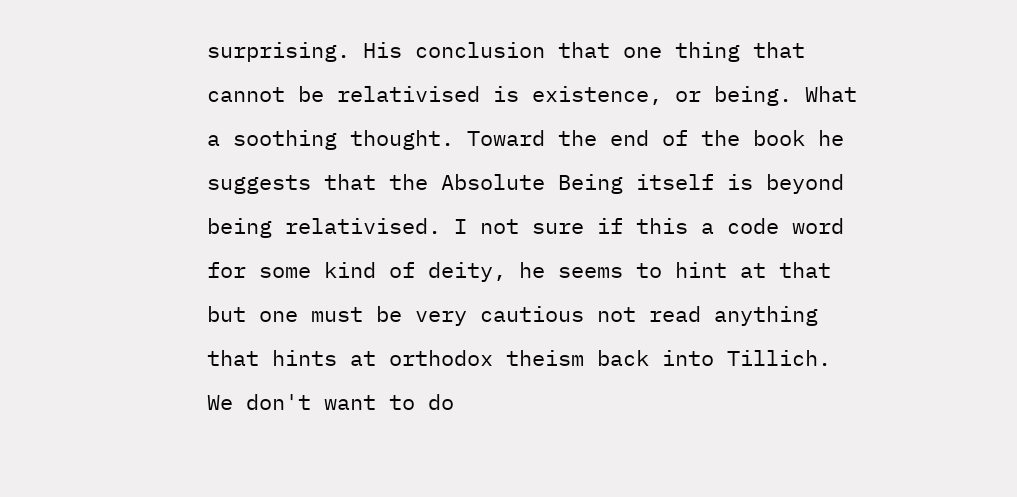surprising. His conclusion that one thing that cannot be relativised is existence, or being. What a soothing thought. Toward the end of the book he suggests that the Absolute Being itself is beyond being relativised. I not sure if this a code word for some kind of deity, he seems to hint at that but one must be very cautious not read anything that hints at orthodox theism back into Tillich. We don't want to do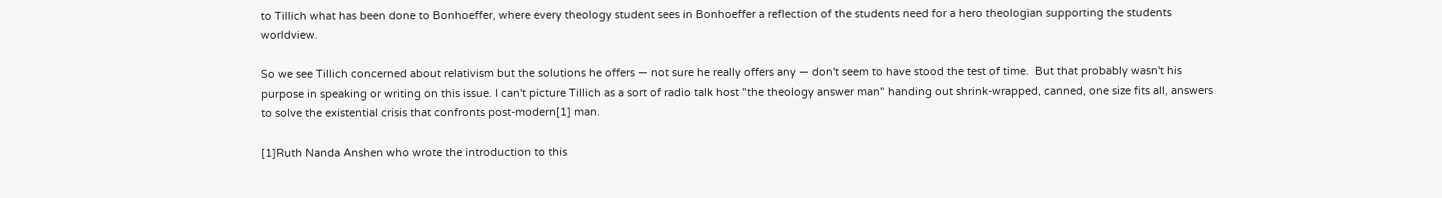to Tillich what has been done to Bonhoeffer, where every theology student sees in Bonhoeffer a reflection of the students need for a hero theologian supporting the students worldview.

So we see Tillich concerned about relativism but the solutions he offers — not sure he really offers any — don't seem to have stood the test of time.  But that probably wasn't his purpose in speaking or writing on this issue. I can't picture Tillich as a sort of radio talk host "the theology answer man" handing out shrink-wrapped, canned, one size fits all, answers to solve the existential crisis that confronts post-modern[1] man.

[1]Ruth Nanda Anshen who wrote the introduction to this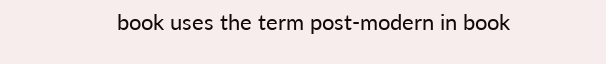book uses the term post-modern in book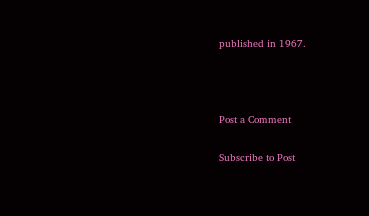published in 1967.



Post a Comment

Subscribe to Post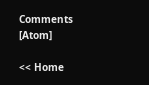Comments [Atom]

<< Home